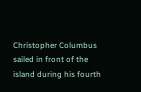Christopher Columbus sailed in front of the island during his fourth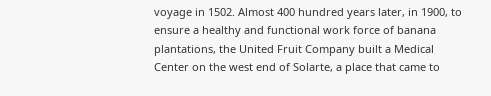voyage in 1502. Almost 400 hundred years later, in 1900, to ensure a healthy and functional work force of banana plantations, the United Fruit Company built a Medical Center on the west end of Solarte, a place that came to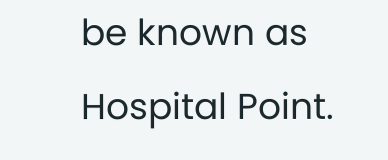be known as Hospital Point.